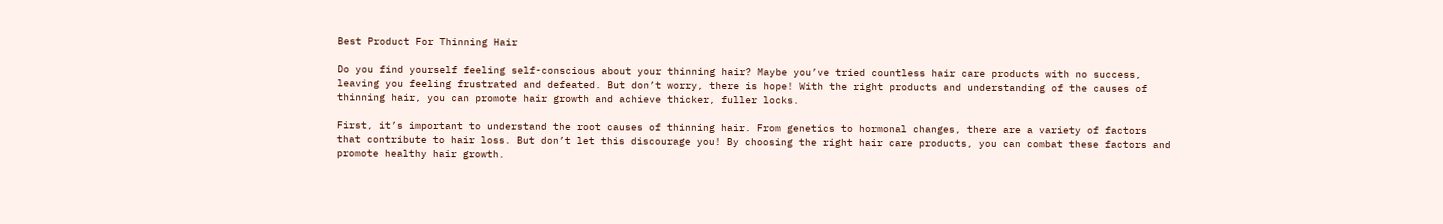Best Product For Thinning Hair

Do you find yourself feeling self-conscious about your thinning hair? Maybe you’ve tried countless hair care products with no success, leaving you feeling frustrated and defeated. But don’t worry, there is hope! With the right products and understanding of the causes of thinning hair, you can promote hair growth and achieve thicker, fuller locks.

First, it’s important to understand the root causes of thinning hair. From genetics to hormonal changes, there are a variety of factors that contribute to hair loss. But don’t let this discourage you! By choosing the right hair care products, you can combat these factors and promote healthy hair growth.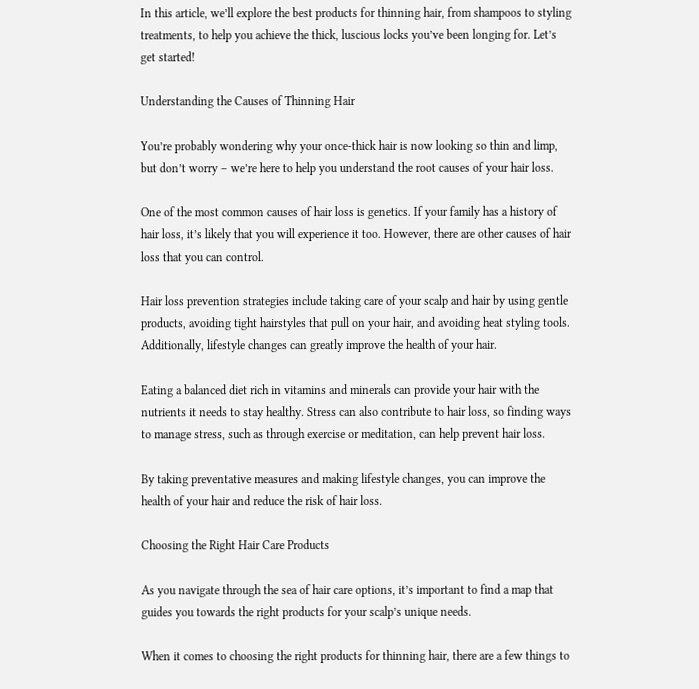In this article, we’ll explore the best products for thinning hair, from shampoos to styling treatments, to help you achieve the thick, luscious locks you’ve been longing for. Let’s get started!

Understanding the Causes of Thinning Hair

You’re probably wondering why your once-thick hair is now looking so thin and limp, but don’t worry – we’re here to help you understand the root causes of your hair loss.

One of the most common causes of hair loss is genetics. If your family has a history of hair loss, it’s likely that you will experience it too. However, there are other causes of hair loss that you can control.

Hair loss prevention strategies include taking care of your scalp and hair by using gentle products, avoiding tight hairstyles that pull on your hair, and avoiding heat styling tools. Additionally, lifestyle changes can greatly improve the health of your hair.

Eating a balanced diet rich in vitamins and minerals can provide your hair with the nutrients it needs to stay healthy. Stress can also contribute to hair loss, so finding ways to manage stress, such as through exercise or meditation, can help prevent hair loss.

By taking preventative measures and making lifestyle changes, you can improve the health of your hair and reduce the risk of hair loss.

Choosing the Right Hair Care Products

As you navigate through the sea of hair care options, it’s important to find a map that guides you towards the right products for your scalp’s unique needs.

When it comes to choosing the right products for thinning hair, there are a few things to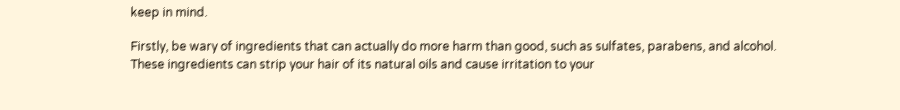keep in mind.

Firstly, be wary of ingredients that can actually do more harm than good, such as sulfates, parabens, and alcohol. These ingredients can strip your hair of its natural oils and cause irritation to your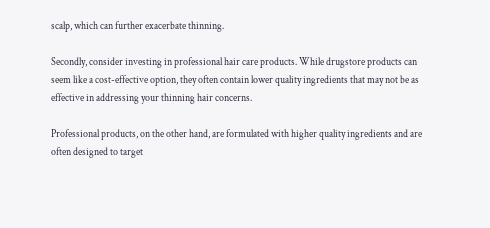scalp, which can further exacerbate thinning.

Secondly, consider investing in professional hair care products. While drugstore products can seem like a cost-effective option, they often contain lower quality ingredients that may not be as effective in addressing your thinning hair concerns.

Professional products, on the other hand, are formulated with higher quality ingredients and are often designed to target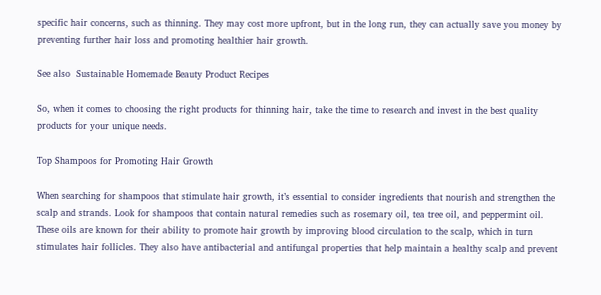specific hair concerns, such as thinning. They may cost more upfront, but in the long run, they can actually save you money by preventing further hair loss and promoting healthier hair growth.

See also  Sustainable Homemade Beauty Product Recipes

So, when it comes to choosing the right products for thinning hair, take the time to research and invest in the best quality products for your unique needs.

Top Shampoos for Promoting Hair Growth

When searching for shampoos that stimulate hair growth, it’s essential to consider ingredients that nourish and strengthen the scalp and strands. Look for shampoos that contain natural remedies such as rosemary oil, tea tree oil, and peppermint oil. These oils are known for their ability to promote hair growth by improving blood circulation to the scalp, which in turn stimulates hair follicles. They also have antibacterial and antifungal properties that help maintain a healthy scalp and prevent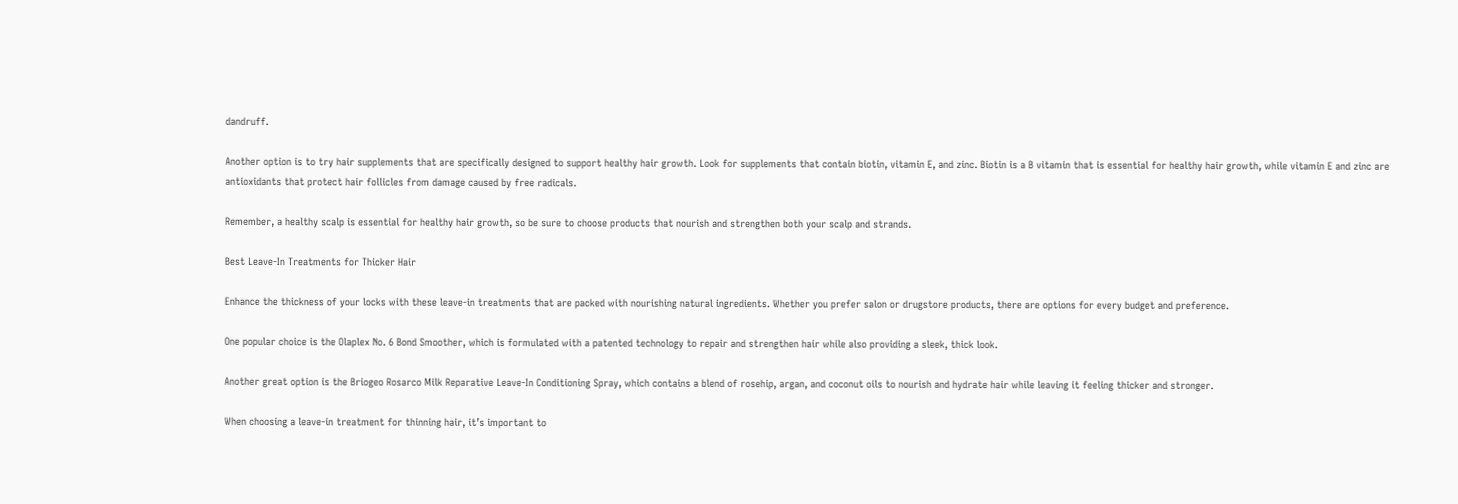dandruff.

Another option is to try hair supplements that are specifically designed to support healthy hair growth. Look for supplements that contain biotin, vitamin E, and zinc. Biotin is a B vitamin that is essential for healthy hair growth, while vitamin E and zinc are antioxidants that protect hair follicles from damage caused by free radicals.

Remember, a healthy scalp is essential for healthy hair growth, so be sure to choose products that nourish and strengthen both your scalp and strands.

Best Leave-In Treatments for Thicker Hair

Enhance the thickness of your locks with these leave-in treatments that are packed with nourishing natural ingredients. Whether you prefer salon or drugstore products, there are options for every budget and preference.

One popular choice is the Olaplex No. 6 Bond Smoother, which is formulated with a patented technology to repair and strengthen hair while also providing a sleek, thick look.

Another great option is the Briogeo Rosarco Milk Reparative Leave-In Conditioning Spray, which contains a blend of rosehip, argan, and coconut oils to nourish and hydrate hair while leaving it feeling thicker and stronger.

When choosing a leave-in treatment for thinning hair, it’s important to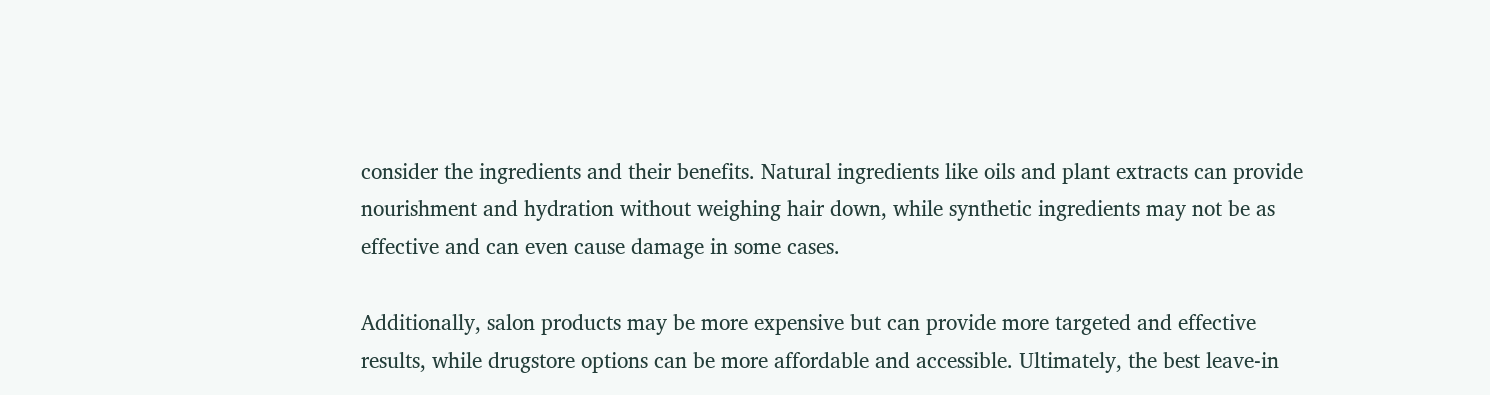consider the ingredients and their benefits. Natural ingredients like oils and plant extracts can provide nourishment and hydration without weighing hair down, while synthetic ingredients may not be as effective and can even cause damage in some cases.

Additionally, salon products may be more expensive but can provide more targeted and effective results, while drugstore options can be more affordable and accessible. Ultimately, the best leave-in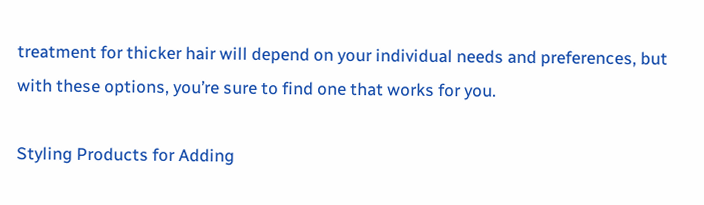treatment for thicker hair will depend on your individual needs and preferences, but with these options, you’re sure to find one that works for you.

Styling Products for Adding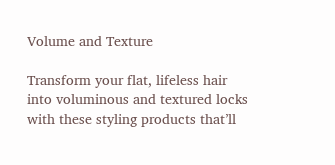Volume and Texture

Transform your flat, lifeless hair into voluminous and textured locks with these styling products that’ll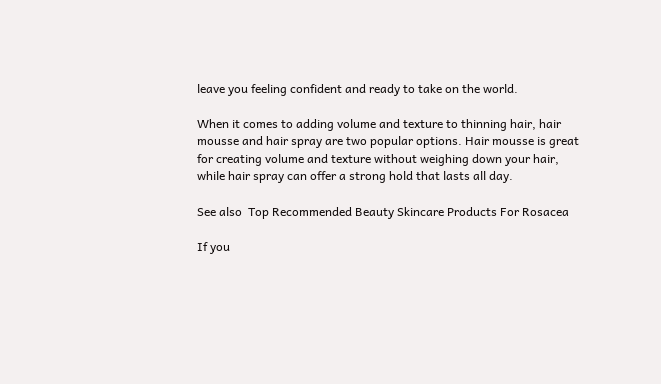leave you feeling confident and ready to take on the world.

When it comes to adding volume and texture to thinning hair, hair mousse and hair spray are two popular options. Hair mousse is great for creating volume and texture without weighing down your hair, while hair spray can offer a strong hold that lasts all day.

See also  Top Recommended Beauty Skincare Products For Rosacea

If you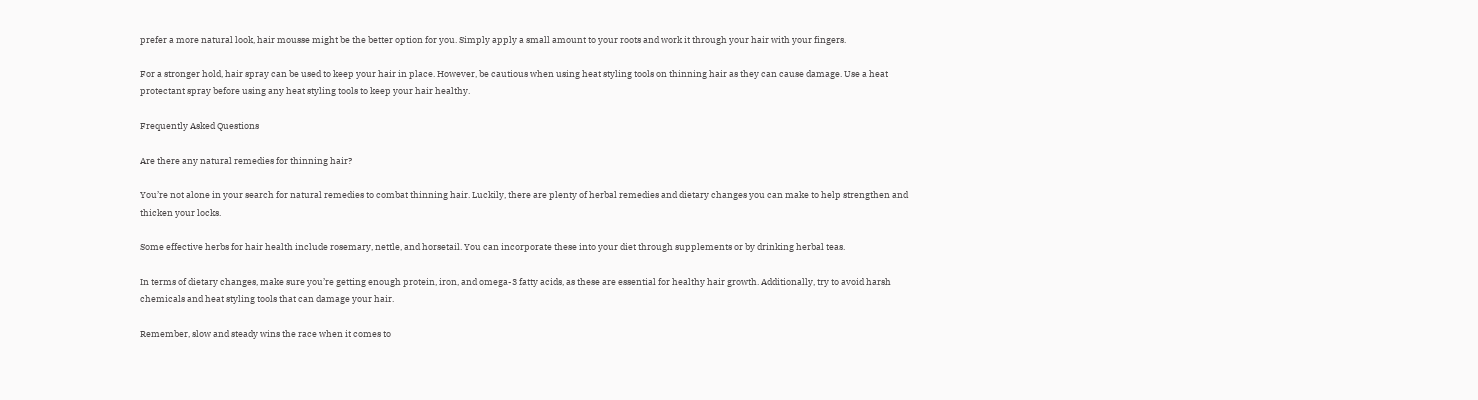prefer a more natural look, hair mousse might be the better option for you. Simply apply a small amount to your roots and work it through your hair with your fingers.

For a stronger hold, hair spray can be used to keep your hair in place. However, be cautious when using heat styling tools on thinning hair as they can cause damage. Use a heat protectant spray before using any heat styling tools to keep your hair healthy.

Frequently Asked Questions

Are there any natural remedies for thinning hair?

You’re not alone in your search for natural remedies to combat thinning hair. Luckily, there are plenty of herbal remedies and dietary changes you can make to help strengthen and thicken your locks.

Some effective herbs for hair health include rosemary, nettle, and horsetail. You can incorporate these into your diet through supplements or by drinking herbal teas.

In terms of dietary changes, make sure you’re getting enough protein, iron, and omega-3 fatty acids, as these are essential for healthy hair growth. Additionally, try to avoid harsh chemicals and heat styling tools that can damage your hair.

Remember, slow and steady wins the race when it comes to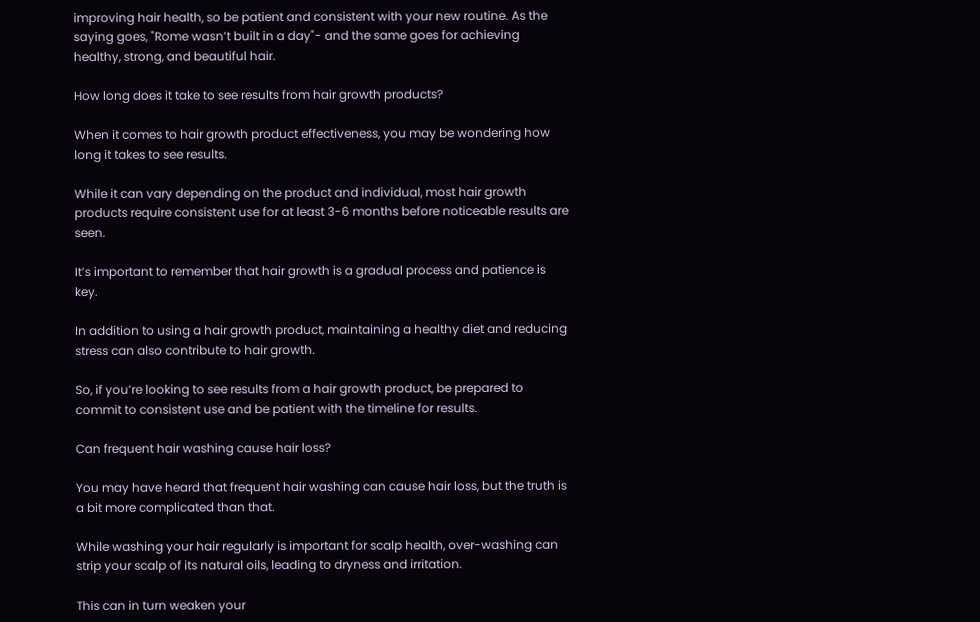improving hair health, so be patient and consistent with your new routine. As the saying goes, "Rome wasn’t built in a day"- and the same goes for achieving healthy, strong, and beautiful hair.

How long does it take to see results from hair growth products?

When it comes to hair growth product effectiveness, you may be wondering how long it takes to see results.

While it can vary depending on the product and individual, most hair growth products require consistent use for at least 3-6 months before noticeable results are seen.

It’s important to remember that hair growth is a gradual process and patience is key.

In addition to using a hair growth product, maintaining a healthy diet and reducing stress can also contribute to hair growth.

So, if you’re looking to see results from a hair growth product, be prepared to commit to consistent use and be patient with the timeline for results.

Can frequent hair washing cause hair loss?

You may have heard that frequent hair washing can cause hair loss, but the truth is a bit more complicated than that.

While washing your hair regularly is important for scalp health, over-washing can strip your scalp of its natural oils, leading to dryness and irritation.

This can in turn weaken your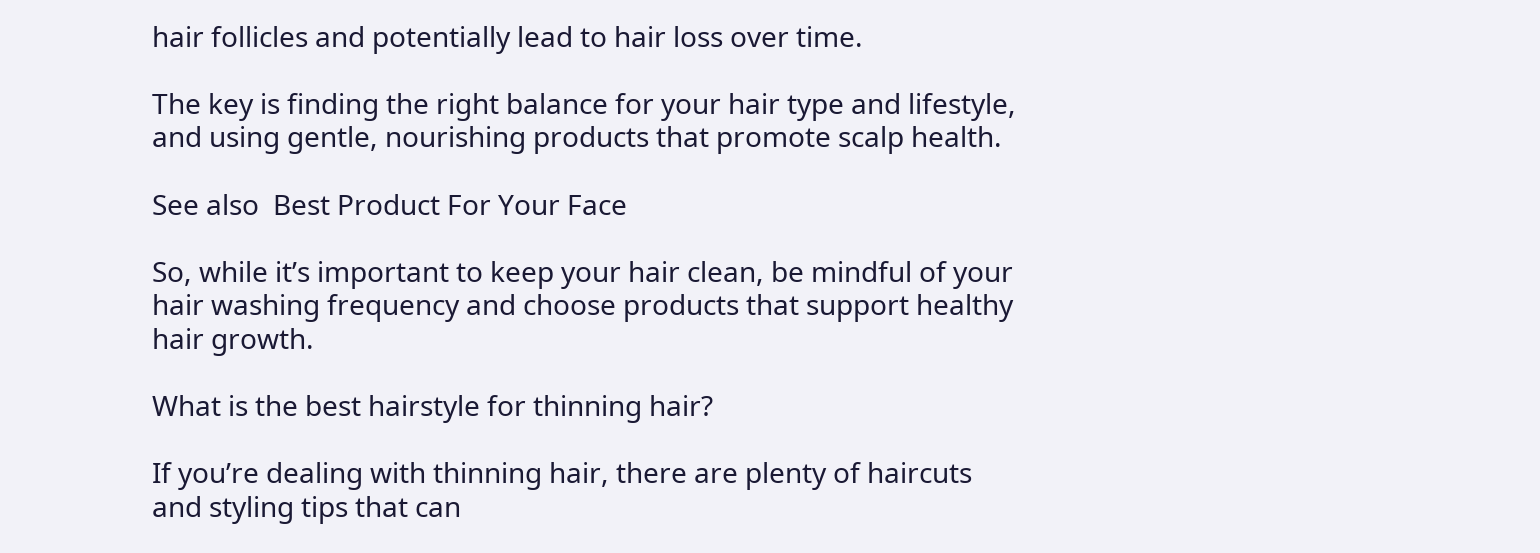hair follicles and potentially lead to hair loss over time.

The key is finding the right balance for your hair type and lifestyle, and using gentle, nourishing products that promote scalp health.

See also  Best Product For Your Face

So, while it’s important to keep your hair clean, be mindful of your hair washing frequency and choose products that support healthy hair growth.

What is the best hairstyle for thinning hair?

If you’re dealing with thinning hair, there are plenty of haircuts and styling tips that can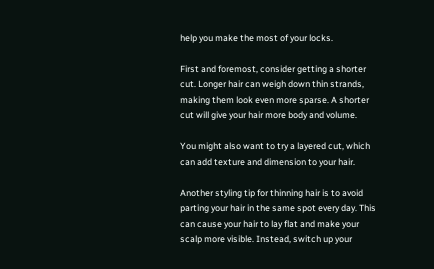help you make the most of your locks.

First and foremost, consider getting a shorter cut. Longer hair can weigh down thin strands, making them look even more sparse. A shorter cut will give your hair more body and volume.

You might also want to try a layered cut, which can add texture and dimension to your hair.

Another styling tip for thinning hair is to avoid parting your hair in the same spot every day. This can cause your hair to lay flat and make your scalp more visible. Instead, switch up your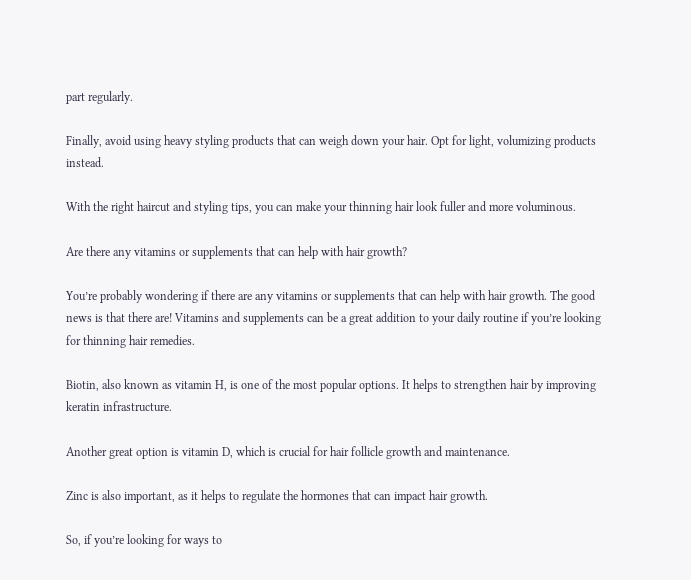part regularly.

Finally, avoid using heavy styling products that can weigh down your hair. Opt for light, volumizing products instead.

With the right haircut and styling tips, you can make your thinning hair look fuller and more voluminous.

Are there any vitamins or supplements that can help with hair growth?

You’re probably wondering if there are any vitamins or supplements that can help with hair growth. The good news is that there are! Vitamins and supplements can be a great addition to your daily routine if you’re looking for thinning hair remedies.

Biotin, also known as vitamin H, is one of the most popular options. It helps to strengthen hair by improving keratin infrastructure.

Another great option is vitamin D, which is crucial for hair follicle growth and maintenance.

Zinc is also important, as it helps to regulate the hormones that can impact hair growth.

So, if you’re looking for ways to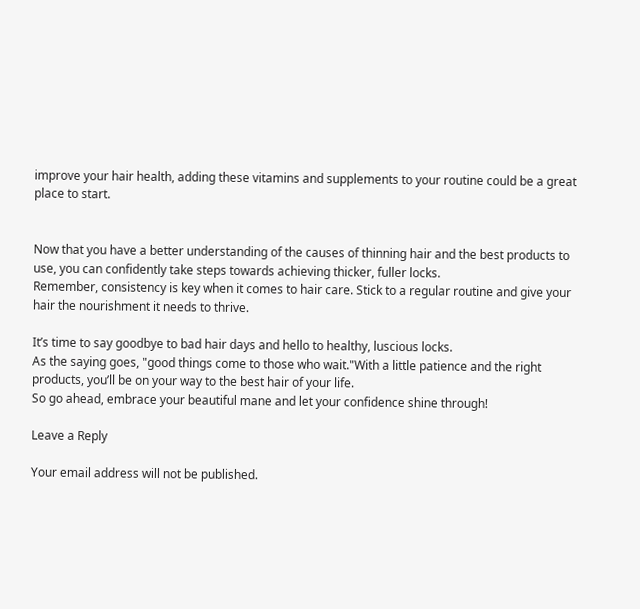improve your hair health, adding these vitamins and supplements to your routine could be a great place to start.


Now that you have a better understanding of the causes of thinning hair and the best products to use, you can confidently take steps towards achieving thicker, fuller locks.
Remember, consistency is key when it comes to hair care. Stick to a regular routine and give your hair the nourishment it needs to thrive.

It’s time to say goodbye to bad hair days and hello to healthy, luscious locks.
As the saying goes, "good things come to those who wait."With a little patience and the right products, you’ll be on your way to the best hair of your life.
So go ahead, embrace your beautiful mane and let your confidence shine through!

Leave a Reply

Your email address will not be published.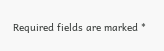Required fields are marked *